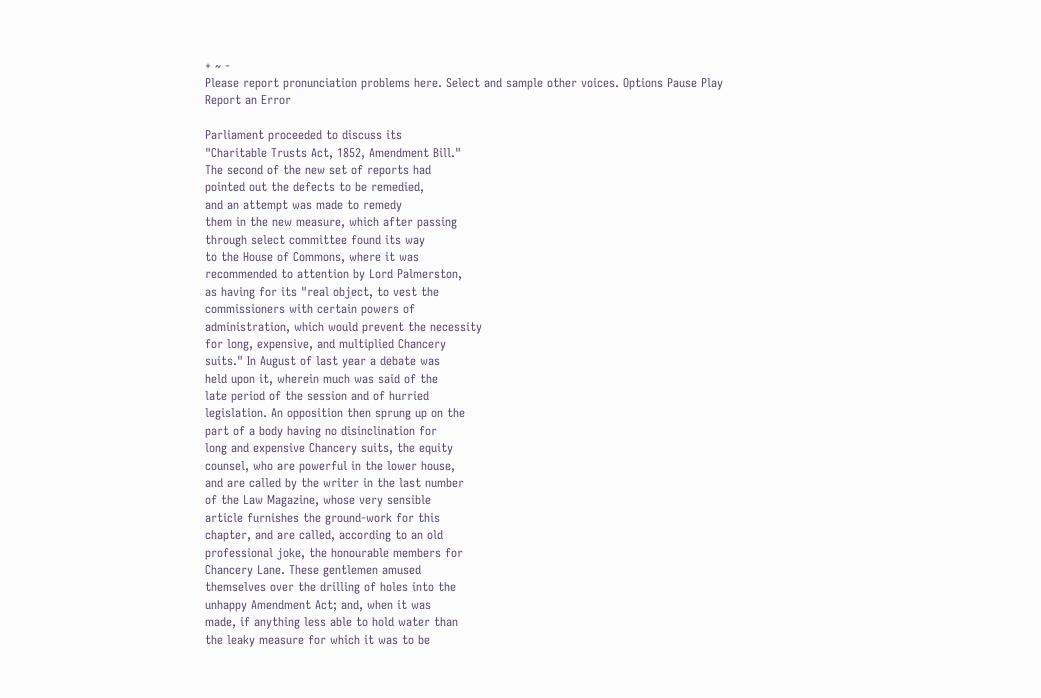+ ~ -
Please report pronunciation problems here. Select and sample other voices. Options Pause Play
Report an Error

Parliament proceeded to discuss its
"Charitable Trusts Act, 1852, Amendment Bill."
The second of the new set of reports had
pointed out the defects to be remedied,
and an attempt was made to remedy
them in the new measure, which after passing
through select committee found its way
to the House of Commons, where it was
recommended to attention by Lord Palmerston,
as having for its "real object, to vest the
commissioners with certain powers of
administration, which would prevent the necessity
for long, expensive, and multiplied Chancery
suits." In August of last year a debate was
held upon it, wherein much was said of the
late period of the session and of hurried
legislation. An opposition then sprung up on the
part of a body having no disinclination for
long and expensive Chancery suits, the equity
counsel, who are powerful in the lower house,
and are called by the writer in the last number
of the Law Magazine, whose very sensible
article furnishes the ground-work for this
chapter, and are called, according to an old
professional joke, the honourable members for
Chancery Lane. These gentlemen amused
themselves over the drilling of holes into the
unhappy Amendment Act; and, when it was
made, if anything less able to hold water than
the leaky measure for which it was to be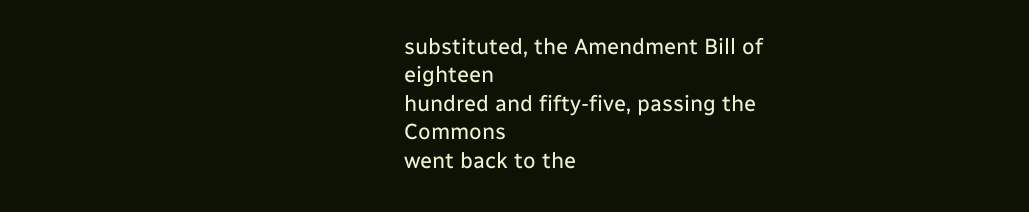substituted, the Amendment Bill of eighteen
hundred and fifty-five, passing the Commons
went back to the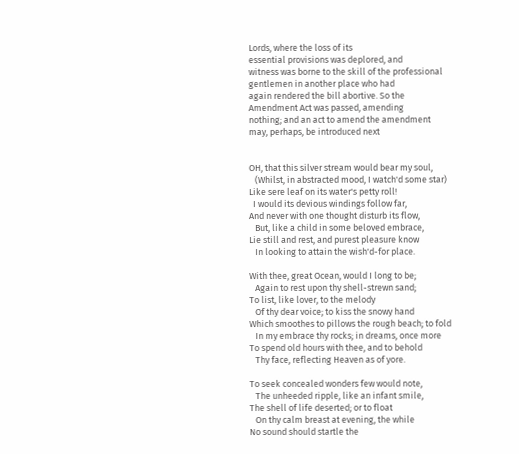Lords, where the loss of its
essential provisions was deplored, and
witness was borne to the skill of the professional
gentlemen in another place who had
again rendered the bill abortive. So the
Amendment Act was passed, amending
nothing; and an act to amend the amendment
may, perhaps, be introduced next


OH, that this silver stream would bear my soul,
   (Whilst, in abstracted mood, I watch'd some star)
Like sere leaf on its water's petty roll!
  I would its devious windings follow far,
And never with one thought disturb its flow,
   But, like a child in some beloved embrace,
Lie still and rest, and purest pleasure know
   In looking to attain the wish'd-for place.

With thee, great Ocean, would I long to be;
   Again to rest upon thy shell-strewn sand;
To list, like lover, to the melody
   Of thy dear voice; to kiss the snowy hand
Which smoothes to pillows the rough beach; to fold
   In my embrace thy rocks; in dreams, once more
To spend old hours with thee, and to behold
   Thy face, reflecting Heaven as of yore.

To seek concealed wonders few would note,
   The unheeded ripple, like an infant smile,
The shell of life deserted; or to float
   On thy calm breast at evening, the while
No sound should startle the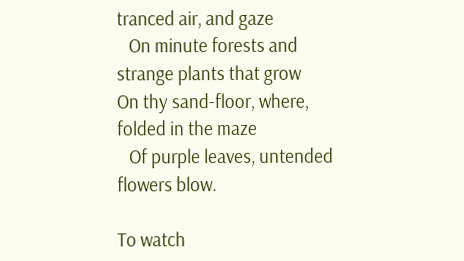tranced air, and gaze
   On minute forests and strange plants that grow
On thy sand-floor, where, folded in the maze
   Of purple leaves, untended flowers blow.

To watch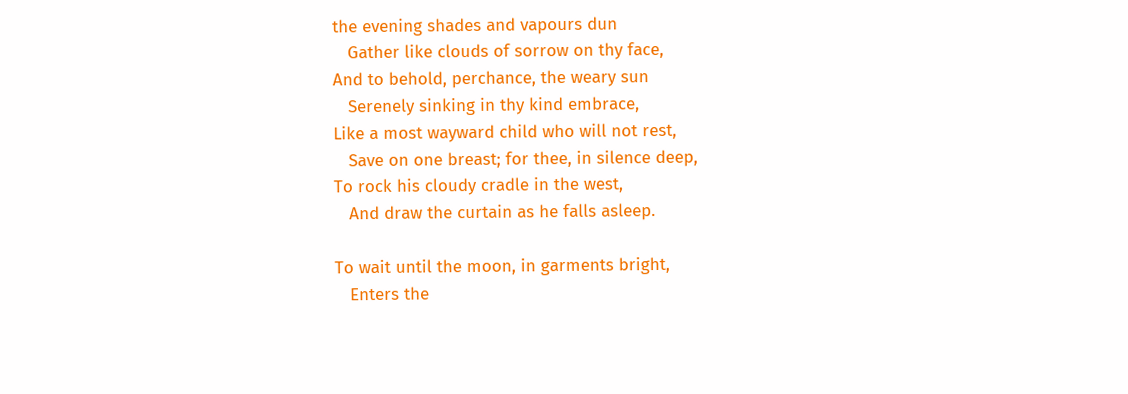the evening shades and vapours dun
   Gather like clouds of sorrow on thy face,
And to behold, perchance, the weary sun
   Serenely sinking in thy kind embrace,
Like a most wayward child who will not rest,
   Save on one breast; for thee, in silence deep,
To rock his cloudy cradle in the west,
   And draw the curtain as he falls asleep.

To wait until the moon, in garments bright,
   Enters the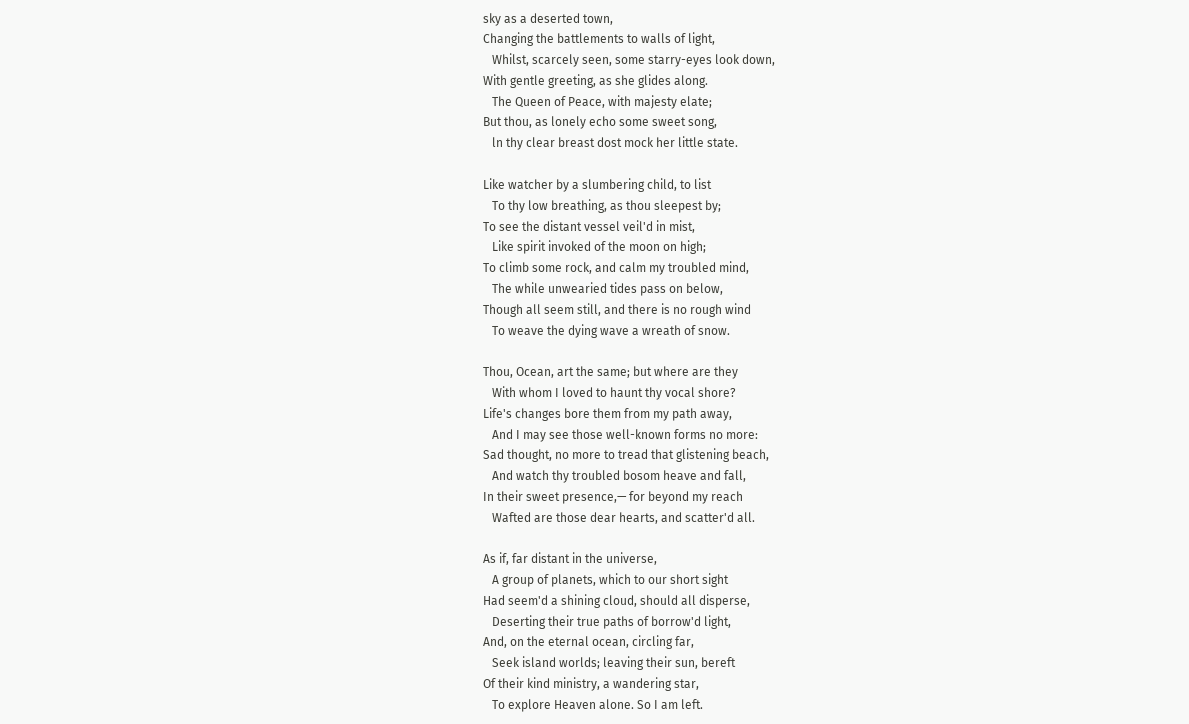sky as a deserted town,
Changing the battlements to walls of light,
   Whilst, scarcely seen, some starry-eyes look down,
With gentle greeting, as she glides along.
   The Queen of Peace, with majesty elate;
But thou, as lonely echo some sweet song,
   ln thy clear breast dost mock her little state.

Like watcher by a slumbering child, to list
   To thy low breathing, as thou sleepest by;
To see the distant vessel veil'd in mist,
   Like spirit invoked of the moon on high;
To climb some rock, and calm my troubled mind,
   The while unwearied tides pass on below,
Though all seem still, and there is no rough wind
   To weave the dying wave a wreath of snow.

Thou, Ocean, art the same; but where are they
   With whom I loved to haunt thy vocal shore?
Life's changes bore them from my path away,
   And I may see those well-known forms no more:
Sad thought, no more to tread that glistening beach,
   And watch thy troubled bosom heave and fall,
In their sweet presence,— for beyond my reach
   Wafted are those dear hearts, and scatter'd all.

As if, far distant in the universe,
   A group of planets, which to our short sight
Had seem'd a shining cloud, should all disperse,
   Deserting their true paths of borrow'd light,
And, on the eternal ocean, circling far,
   Seek island worlds; leaving their sun, bereft
Of their kind ministry, a wandering star,
   To explore Heaven alone. So I am left.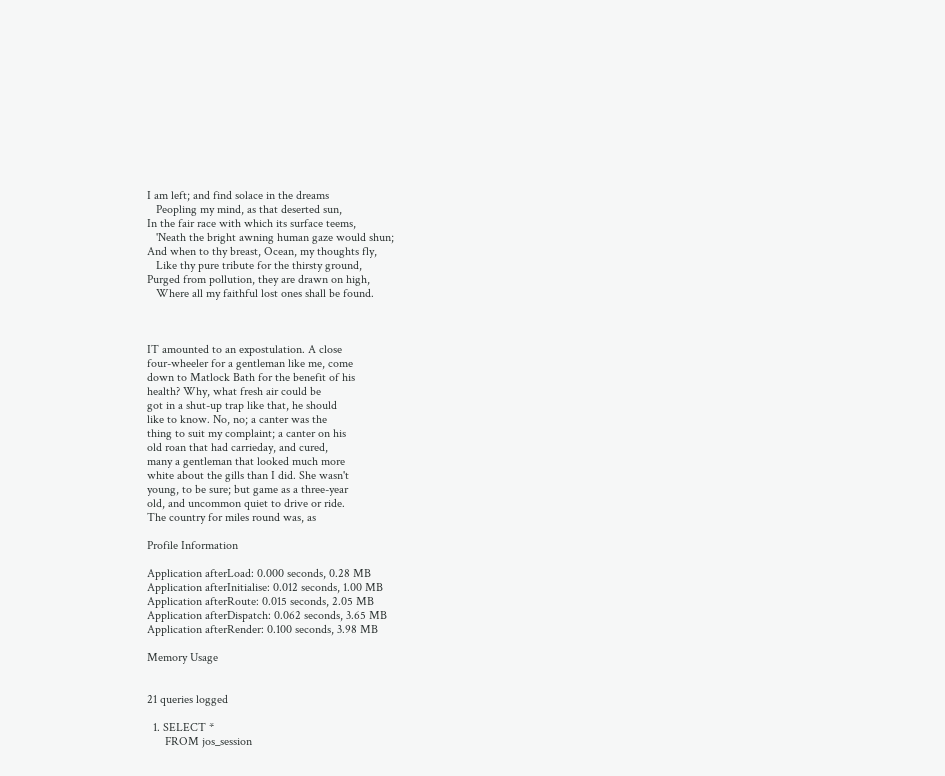I am left; and find solace in the dreams
   Peopling my mind, as that deserted sun,
In the fair race with which its surface teems,
   'Neath the bright awning human gaze would shun;
And when to thy breast, Ocean, my thoughts fly,
   Like thy pure tribute for the thirsty ground,
Purged from pollution, they are drawn on high,
   Where all my faithful lost ones shall be found.



IT amounted to an expostulation. A close
four-wheeler for a gentleman like me, come
down to Matlock Bath for the benefit of his
health? Why, what fresh air could be
got in a shut-up trap like that, he should
like to know. No, no; a canter was the
thing to suit my complaint; a canter on his
old roan that had carrieday, and cured,
many a gentleman that looked much more
white about the gills than I did. She wasn't
young, to be sure; but game as a three-year
old, and uncommon quiet to drive or ride.
The country for miles round was, as

Profile Information

Application afterLoad: 0.000 seconds, 0.28 MB
Application afterInitialise: 0.012 seconds, 1.00 MB
Application afterRoute: 0.015 seconds, 2.05 MB
Application afterDispatch: 0.062 seconds, 3.65 MB
Application afterRender: 0.100 seconds, 3.98 MB

Memory Usage


21 queries logged

  1. SELECT *
      FROM jos_session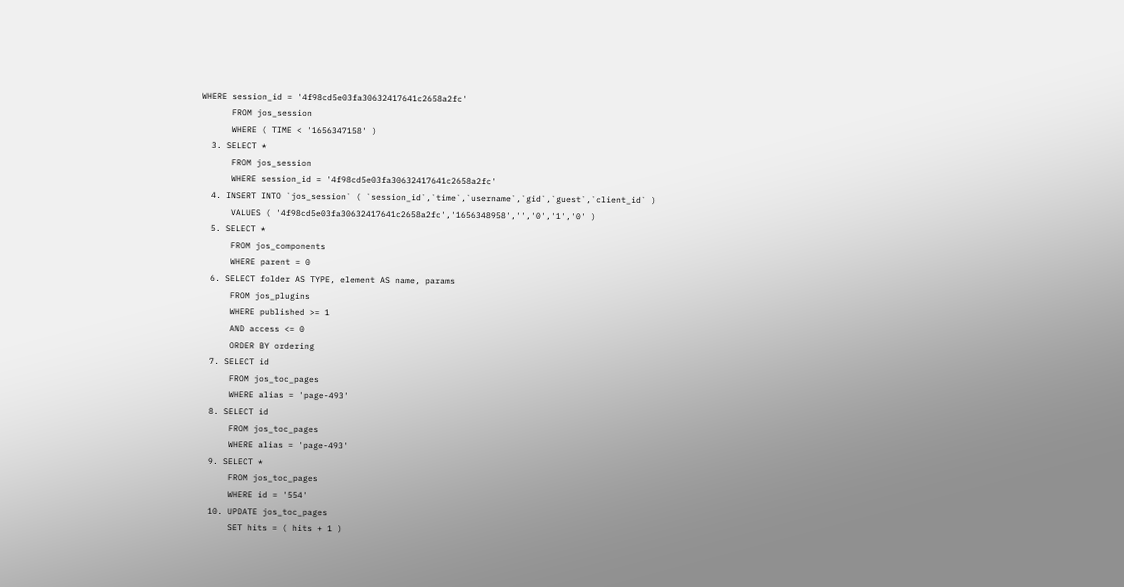WHERE session_id = '4f98cd5e03fa30632417641c2658a2fc'
      FROM jos_session
      WHERE ( TIME < '1656347158' )
  3. SELECT *
      FROM jos_session
      WHERE session_id = '4f98cd5e03fa30632417641c2658a2fc'
  4. INSERT INTO `jos_session` ( `session_id`,`time`,`username`,`gid`,`guest`,`client_id` )
      VALUES ( '4f98cd5e03fa30632417641c2658a2fc','1656348958','','0','1','0' )
  5. SELECT *
      FROM jos_components
      WHERE parent = 0
  6. SELECT folder AS TYPE, element AS name, params
      FROM jos_plugins
      WHERE published >= 1
      AND access <= 0
      ORDER BY ordering
  7. SELECT id
      FROM jos_toc_pages
      WHERE alias = 'page-493'
  8. SELECT id
      FROM jos_toc_pages
      WHERE alias = 'page-493'
  9. SELECT *
      FROM jos_toc_pages
      WHERE id = '554'
  10. UPDATE jos_toc_pages
      SET hits = ( hits + 1 )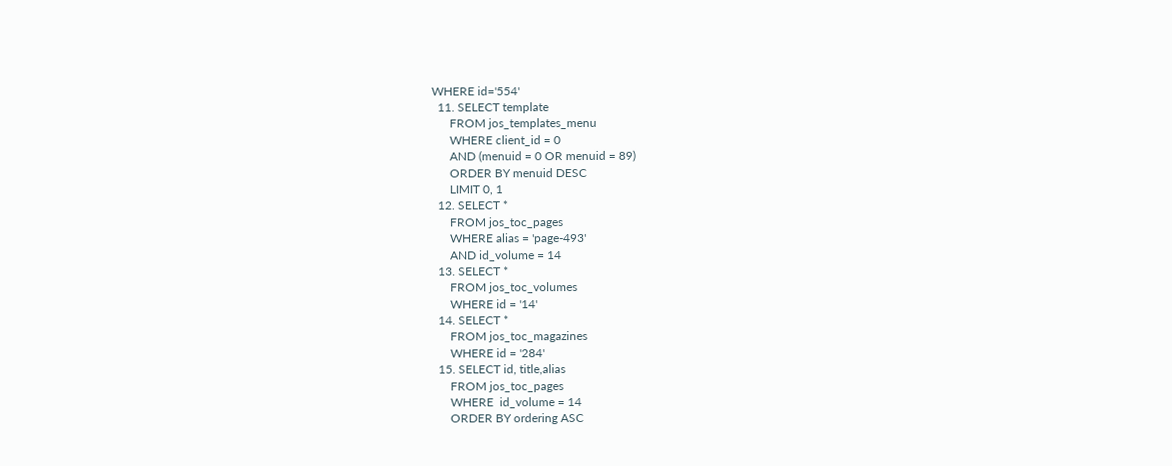WHERE id='554'
  11. SELECT template
      FROM jos_templates_menu
      WHERE client_id = 0
      AND (menuid = 0 OR menuid = 89)
      ORDER BY menuid DESC
      LIMIT 0, 1
  12. SELECT *
      FROM jos_toc_pages
      WHERE alias = 'page-493'
      AND id_volume = 14
  13. SELECT *
      FROM jos_toc_volumes
      WHERE id = '14'
  14. SELECT *
      FROM jos_toc_magazines
      WHERE id = '284'
  15. SELECT id, title,alias
      FROM jos_toc_pages
      WHERE  id_volume = 14
      ORDER BY ordering ASC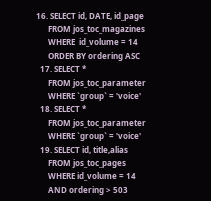16. SELECT id, DATE, id_page
      FROM jos_toc_magazines
      WHERE  id_volume = 14
      ORDER BY ordering ASC
  17. SELECT *
      FROM jos_toc_parameter
      WHERE `group` = 'voice'
  18. SELECT *
      FROM jos_toc_parameter
      WHERE `group` = 'voice'
  19. SELECT id, title,alias
      FROM jos_toc_pages
      WHERE id_volume = 14
      AND ordering > 503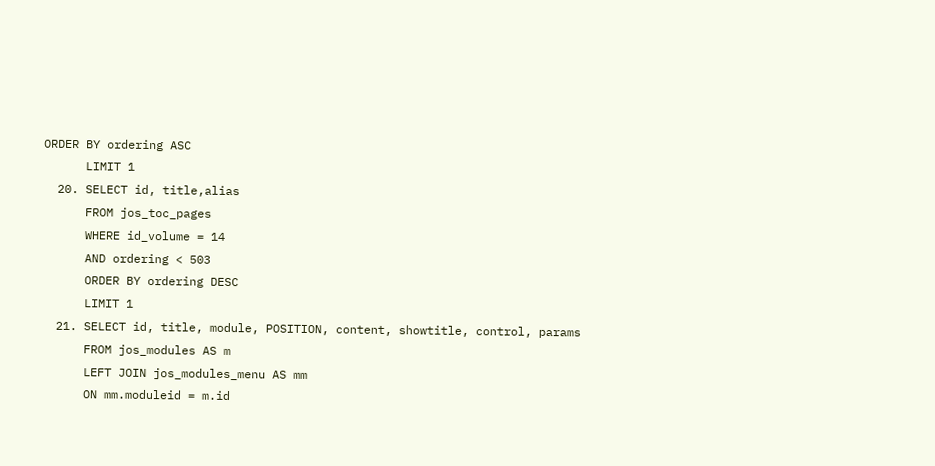ORDER BY ordering ASC
      LIMIT 1
  20. SELECT id, title,alias
      FROM jos_toc_pages
      WHERE id_volume = 14
      AND ordering < 503
      ORDER BY ordering DESC
      LIMIT 1
  21. SELECT id, title, module, POSITION, content, showtitle, control, params
      FROM jos_modules AS m
      LEFT JOIN jos_modules_menu AS mm
      ON mm.moduleid = m.id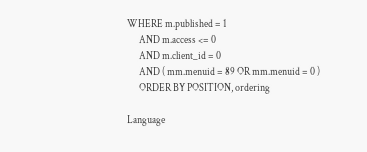WHERE m.published = 1
      AND m.access <= 0
      AND m.client_id = 0
      AND ( mm.menuid = 89 OR mm.menuid = 0 )
      ORDER BY POSITION, ordering

Language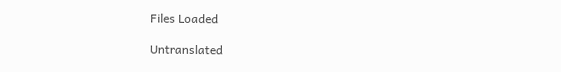Files Loaded

Untranslated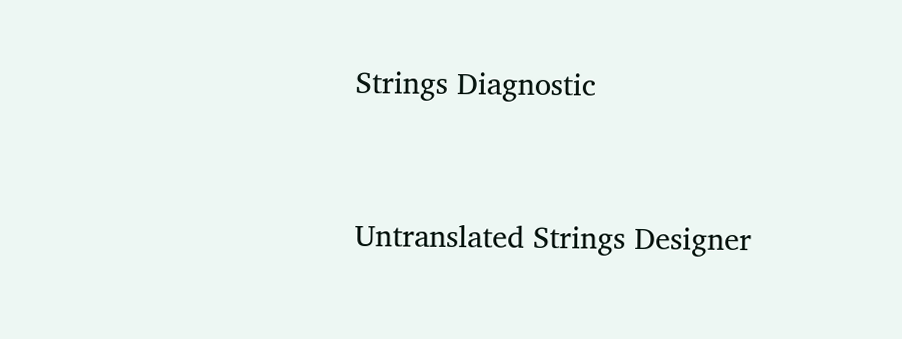Strings Diagnostic


Untranslated Strings Designer